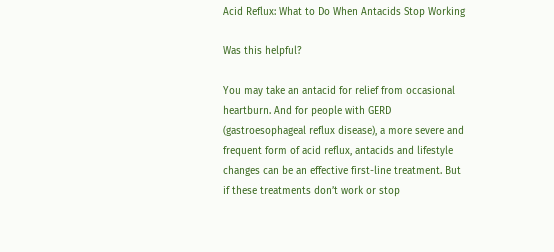Acid Reflux: What to Do When Antacids Stop Working

Was this helpful?

You may take an antacid for relief from occasional heartburn. And for people with GERD (gastroesophageal reflux disease), a more severe and frequent form of acid reflux, antacids and lifestyle changes can be an effective first-line treatment. But if these treatments don’t work or stop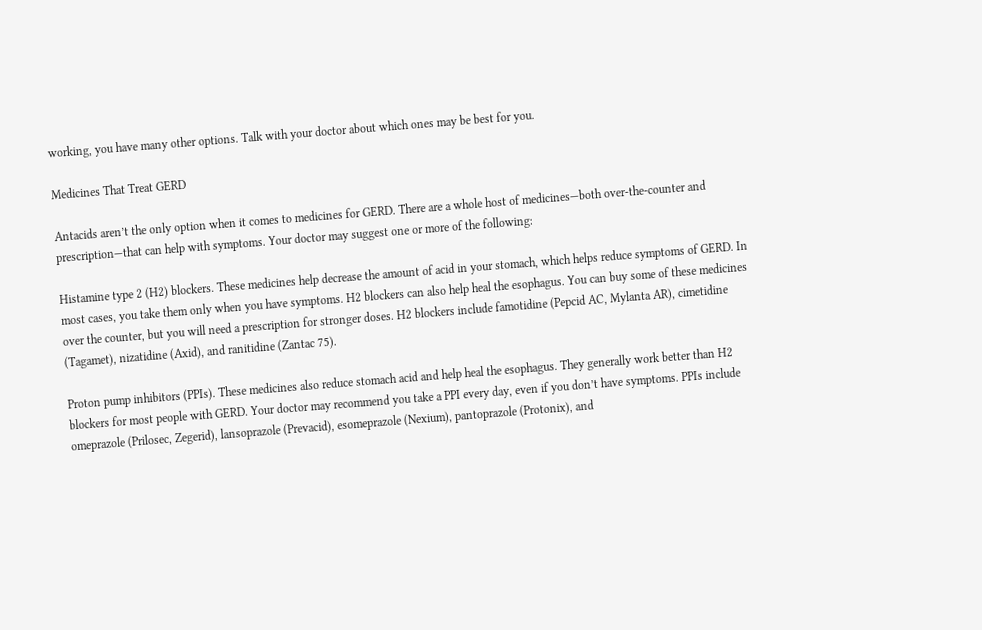working, you have many other options. Talk with your doctor about which ones may be best for you.

Medicines That Treat GERD

Antacids aren’t the only option when it comes to medicines for GERD. There are a whole host of medicines—both over-the-counter and prescription—that can help with symptoms. Your doctor may suggest one or more of the following:

Histamine type 2 (H2) blockers. These medicines help decrease the amount of acid in your stomach, which helps reduce symptoms of GERD. In most cases, you take them only when you have symptoms. H2 blockers can also help heal the esophagus. You can buy some of these medicines over the counter, but you will need a prescription for stronger doses. H2 blockers include famotidine (Pepcid AC, Mylanta AR), cimetidine (Tagamet), nizatidine (Axid), and ranitidine (Zantac 75).

Proton pump inhibitors (PPIs). These medicines also reduce stomach acid and help heal the esophagus. They generally work better than H2 blockers for most people with GERD. Your doctor may recommend you take a PPI every day, even if you don’t have symptoms. PPIs include omeprazole (Prilosec, Zegerid), lansoprazole (Prevacid), esomeprazole (Nexium), pantoprazole (Protonix), and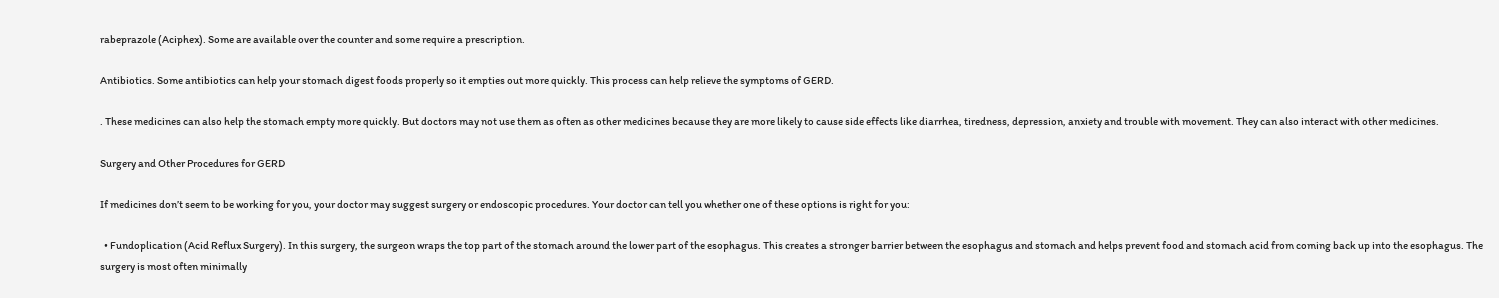rabeprazole (Aciphex). Some are available over the counter and some require a prescription.

Antibiotics. Some antibiotics can help your stomach digest foods properly so it empties out more quickly. This process can help relieve the symptoms of GERD.

. These medicines can also help the stomach empty more quickly. But doctors may not use them as often as other medicines because they are more likely to cause side effects like diarrhea, tiredness, depression, anxiety and trouble with movement. They can also interact with other medicines.

Surgery and Other Procedures for GERD

If medicines don’t seem to be working for you, your doctor may suggest surgery or endoscopic procedures. Your doctor can tell you whether one of these options is right for you:

  • Fundoplication (Acid Reflux Surgery). In this surgery, the surgeon wraps the top part of the stomach around the lower part of the esophagus. This creates a stronger barrier between the esophagus and stomach and helps prevent food and stomach acid from coming back up into the esophagus. The surgery is most often minimally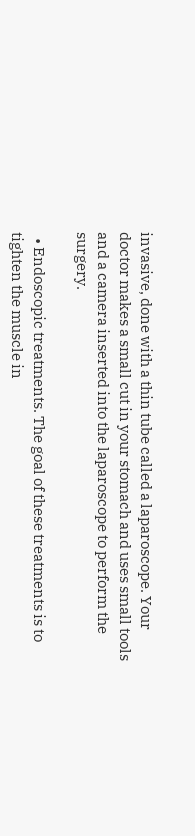invasive, done with a thin tube called a laparoscope. Your doctor makes a small cut in your stomach and uses small tools and a camera inserted into the laparoscope to perform the surgery.

  • Endoscopic treatments. The goal of these treatments is to tighten the muscle in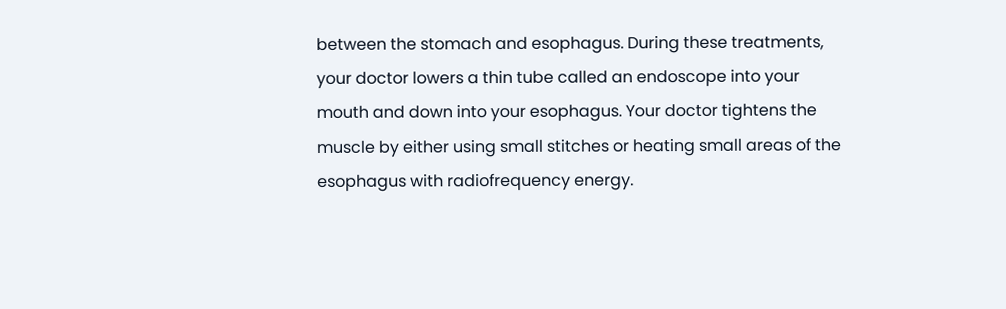between the stomach and esophagus. During these treatments, your doctor lowers a thin tube called an endoscope into your mouth and down into your esophagus. Your doctor tightens the muscle by either using small stitches or heating small areas of the esophagus with radiofrequency energy.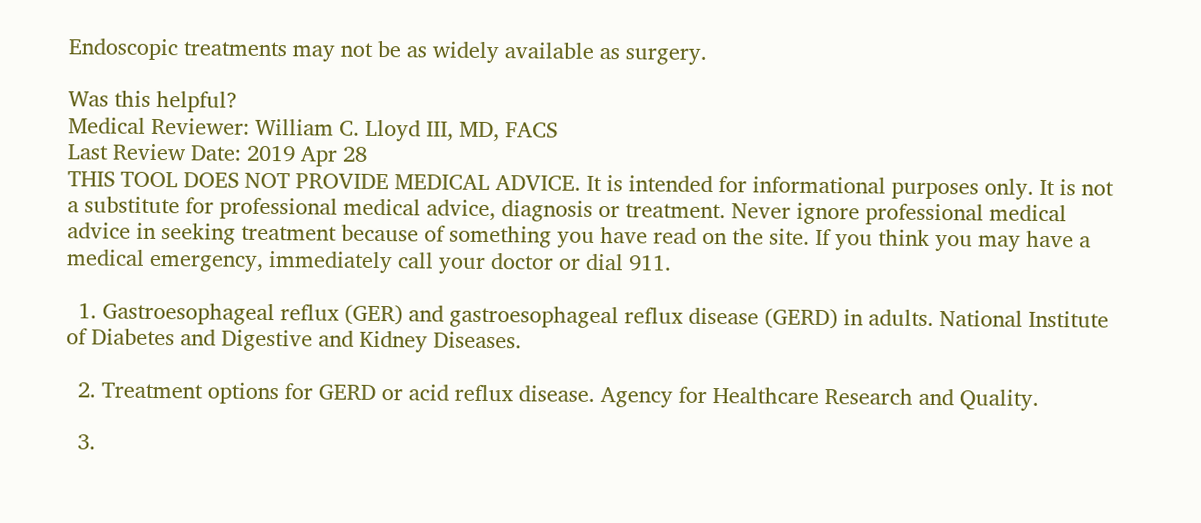Endoscopic treatments may not be as widely available as surgery.

Was this helpful?
Medical Reviewer: William C. Lloyd III, MD, FACS
Last Review Date: 2019 Apr 28
THIS TOOL DOES NOT PROVIDE MEDICAL ADVICE. It is intended for informational purposes only. It is not a substitute for professional medical advice, diagnosis or treatment. Never ignore professional medical advice in seeking treatment because of something you have read on the site. If you think you may have a medical emergency, immediately call your doctor or dial 911.

  1. Gastroesophageal reflux (GER) and gastroesophageal reflux disease (GERD) in adults. National Institute of Diabetes and Digestive and Kidney Diseases.

  2. Treatment options for GERD or acid reflux disease. Agency for Healthcare Research and Quality.

  3.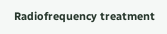Radiofrequency treatment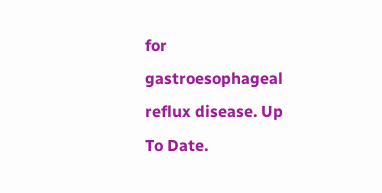for gastroesophageal reflux disease. Up To Date.